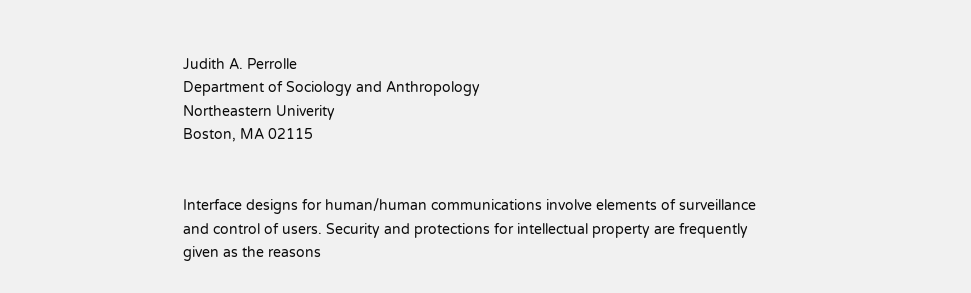Judith A. Perrolle
Department of Sociology and Anthropology
Northeastern Univerity
Boston, MA 02115


Interface designs for human/human communications involve elements of surveillance and control of users. Security and protections for intellectual property are frequently given as the reasons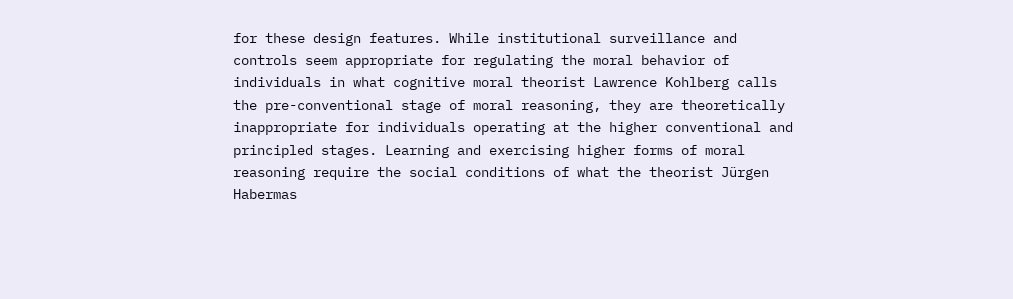for these design features. While institutional surveillance and controls seem appropriate for regulating the moral behavior of individuals in what cognitive moral theorist Lawrence Kohlberg calls the pre-conventional stage of moral reasoning, they are theoretically inappropriate for individuals operating at the higher conventional and principled stages. Learning and exercising higher forms of moral reasoning require the social conditions of what the theorist Jürgen Habermas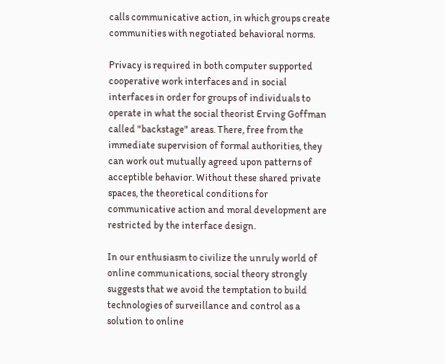calls communicative action, in which groups create communities with negotiated behavioral norms.

Privacy is required in both computer supported cooperative work interfaces and in social interfaces in order for groups of individuals to operate in what the social theorist Erving Goffman called "backstage" areas. There, free from the immediate supervision of formal authorities, they can work out mutually agreed upon patterns of acceptible behavior. Without these shared private spaces, the theoretical conditions for communicative action and moral development are restricted by the interface design.

In our enthusiasm to civilize the unruly world of online communications, social theory strongly suggests that we avoid the temptation to build technologies of surveillance and control as a solution to online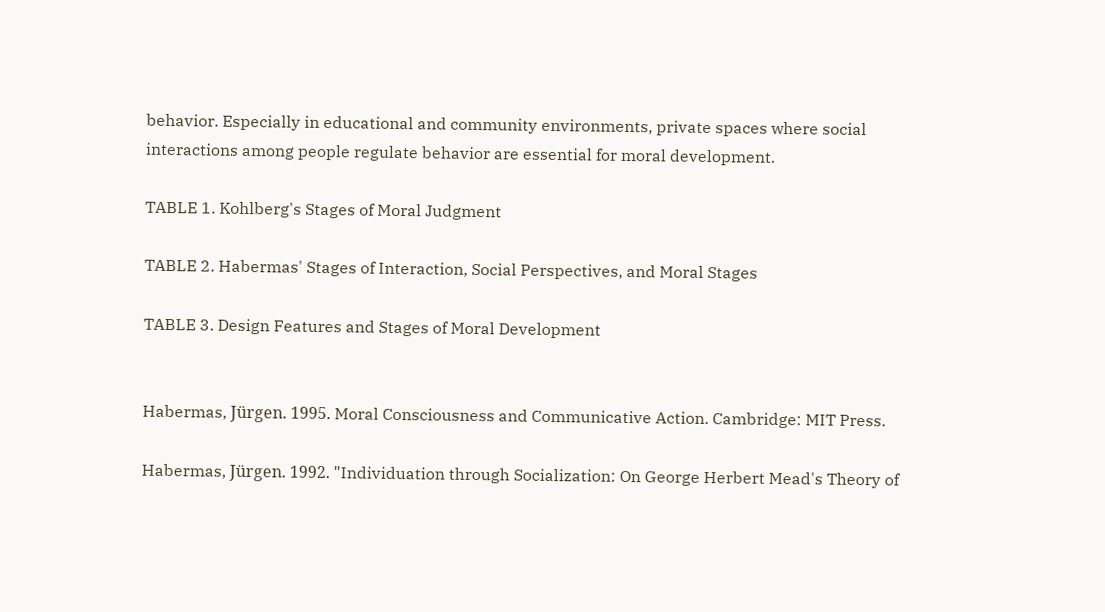behavior. Especially in educational and community environments, private spaces where social interactions among people regulate behavior are essential for moral development.

TABLE 1. Kohlberg's Stages of Moral Judgment

TABLE 2. Habermas' Stages of Interaction, Social Perspectives, and Moral Stages

TABLE 3. Design Features and Stages of Moral Development


Habermas, Jürgen. 1995. Moral Consciousness and Communicative Action. Cambridge: MIT Press.

Habermas, Jürgen. 1992. "Individuation through Socialization: On George Herbert Mead's Theory of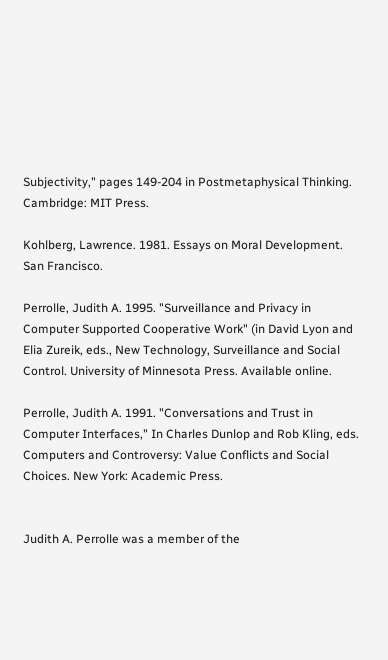Subjectivity," pages 149-204 in Postmetaphysical Thinking. Cambridge: MIT Press.

Kohlberg, Lawrence. 1981. Essays on Moral Development. San Francisco.

Perrolle, Judith A. 1995. "Surveillance and Privacy in Computer Supported Cooperative Work" (in David Lyon and Elia Zureik, eds., New Technology, Surveillance and Social Control. University of Minnesota Press. Available online.

Perrolle, Judith A. 1991. "Conversations and Trust in Computer Interfaces," In Charles Dunlop and Rob Kling, eds. Computers and Controversy: Value Conflicts and Social Choices. New York: Academic Press.


Judith A. Perrolle was a member of the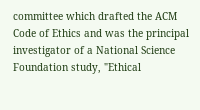committee which drafted the ACM Code of Ethics and was the principal investigator of a National Science Foundation study, "Ethical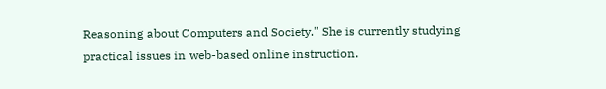Reasoning about Computers and Society." She is currently studying practical issues in web-based online instruction.